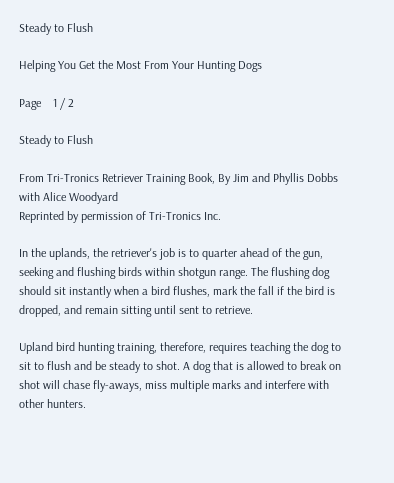Steady to Flush

Helping You Get the Most From Your Hunting Dogs

Page    1 / 2

Steady to Flush

From Tri-Tronics Retriever Training Book, By Jim and Phyllis Dobbs with Alice Woodyard
Reprinted by permission of Tri-Tronics Inc.

In the uplands, the retriever's job is to quarter ahead of the gun, seeking and flushing birds within shotgun range. The flushing dog should sit instantly when a bird flushes, mark the fall if the bird is dropped, and remain sitting until sent to retrieve.

Upland bird hunting training, therefore, requires teaching the dog to sit to flush and be steady to shot. A dog that is allowed to break on shot will chase fly-aways, miss multiple marks and interfere with other hunters.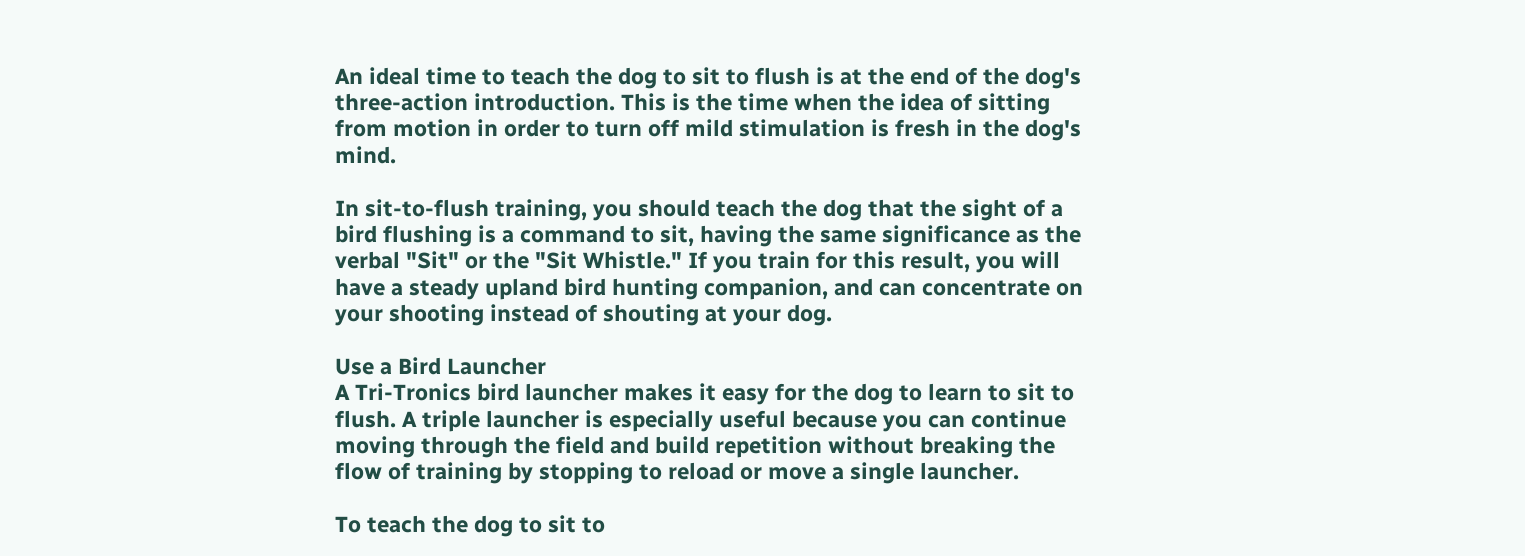An ideal time to teach the dog to sit to flush is at the end of the dog's three-action introduction. This is the time when the idea of sitting from motion in order to turn off mild stimulation is fresh in the dog's mind.

In sit-to-flush training, you should teach the dog that the sight of a bird flushing is a command to sit, having the same significance as the verbal "Sit" or the "Sit Whistle." If you train for this result, you will have a steady upland bird hunting companion, and can concentrate on your shooting instead of shouting at your dog.

Use a Bird Launcher
A Tri-Tronics bird launcher makes it easy for the dog to learn to sit to flush. A triple launcher is especially useful because you can continue moving through the field and build repetition without breaking the flow of training by stopping to reload or move a single launcher.

To teach the dog to sit to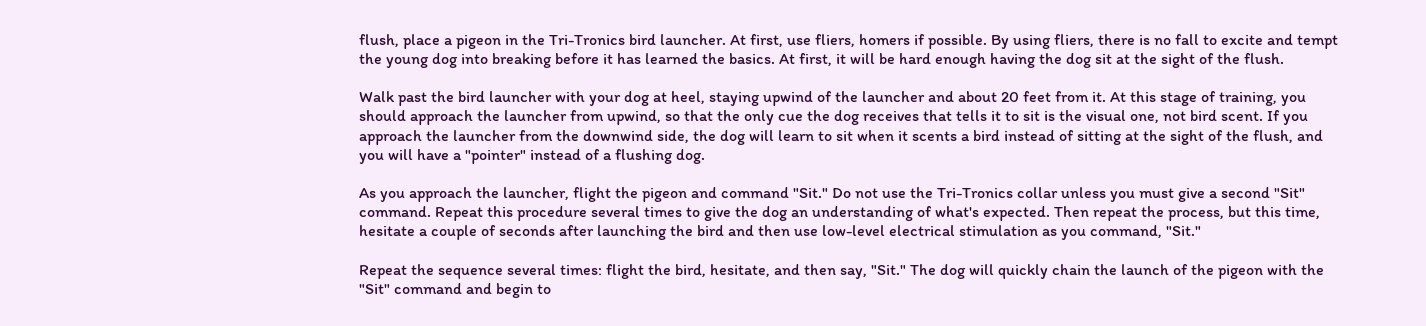flush, place a pigeon in the Tri-Tronics bird launcher. At first, use fliers, homers if possible. By using fliers, there is no fall to excite and tempt the young dog into breaking before it has learned the basics. At first, it will be hard enough having the dog sit at the sight of the flush.

Walk past the bird launcher with your dog at heel, staying upwind of the launcher and about 20 feet from it. At this stage of training, you should approach the launcher from upwind, so that the only cue the dog receives that tells it to sit is the visual one, not bird scent. If you approach the launcher from the downwind side, the dog will learn to sit when it scents a bird instead of sitting at the sight of the flush, and you will have a "pointer" instead of a flushing dog.

As you approach the launcher, flight the pigeon and command "Sit." Do not use the Tri-Tronics collar unless you must give a second "Sit" command. Repeat this procedure several times to give the dog an understanding of what's expected. Then repeat the process, but this time, hesitate a couple of seconds after launching the bird and then use low-level electrical stimulation as you command, "Sit."

Repeat the sequence several times: flight the bird, hesitate, and then say, "Sit." The dog will quickly chain the launch of the pigeon with the "Sit" command and begin to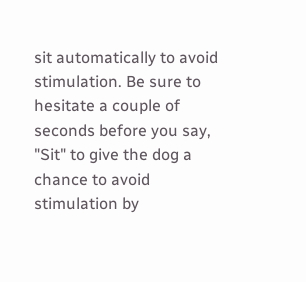sit automatically to avoid stimulation. Be sure to hesitate a couple of seconds before you say, "Sit" to give the dog a chance to avoid stimulation by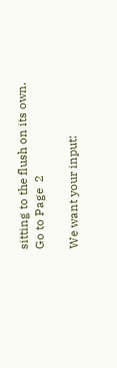sitting to the flush on its own.
Go to Page  2

We want your input: